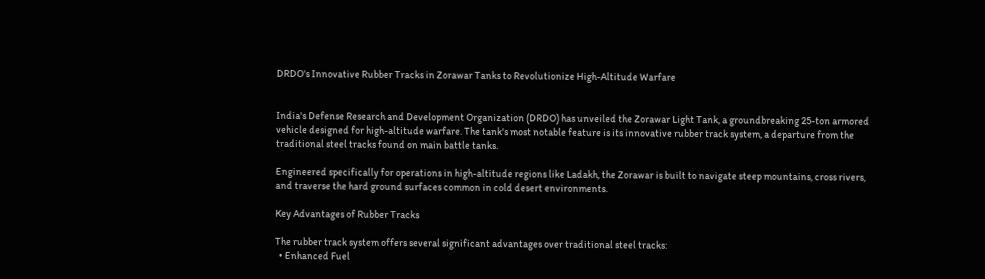DRDO's Innovative Rubber Tracks in Zorawar Tanks to Revolutionize High-Altitude Warfare


India's Defense Research and Development Organization (DRDO) has unveiled the Zorawar Light Tank, a groundbreaking 25-ton armored vehicle designed for high-altitude warfare. The tank's most notable feature is its innovative rubber track system, a departure from the traditional steel tracks found on main battle tanks.

Engineered specifically for operations in high-altitude regions like Ladakh, the Zorawar is built to navigate steep mountains, cross rivers, and traverse the hard ground surfaces common in cold desert environments.

Key Advantages of Rubber Tracks

The rubber track system offers several significant advantages over traditional steel tracks:
  • Enhanced Fuel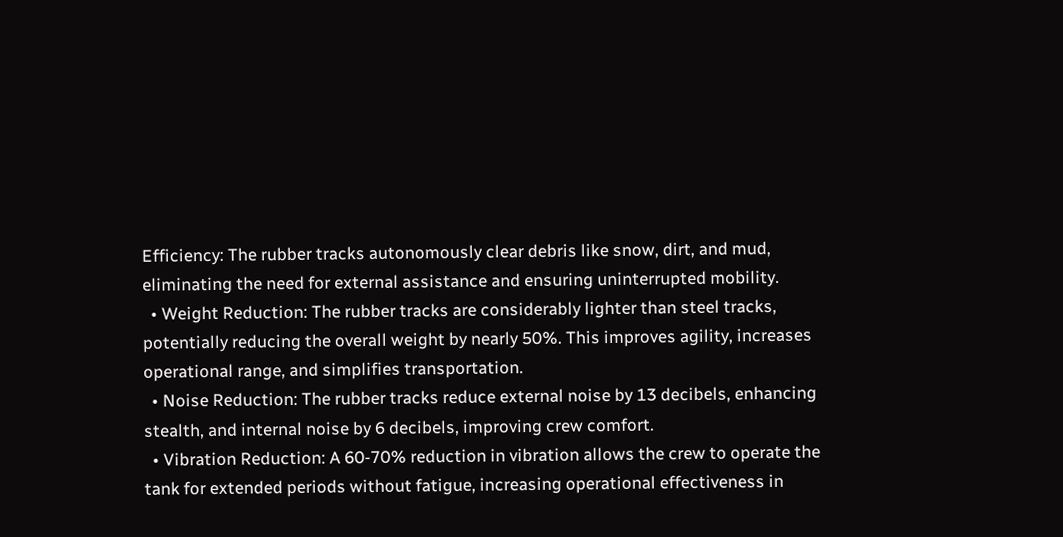Efficiency: The rubber tracks autonomously clear debris like snow, dirt, and mud, eliminating the need for external assistance and ensuring uninterrupted mobility.
  • Weight Reduction: The rubber tracks are considerably lighter than steel tracks, potentially reducing the overall weight by nearly 50%. This improves agility, increases operational range, and simplifies transportation.
  • Noise Reduction: The rubber tracks reduce external noise by 13 decibels, enhancing stealth, and internal noise by 6 decibels, improving crew comfort.
  • Vibration Reduction: A 60-70% reduction in vibration allows the crew to operate the tank for extended periods without fatigue, increasing operational effectiveness in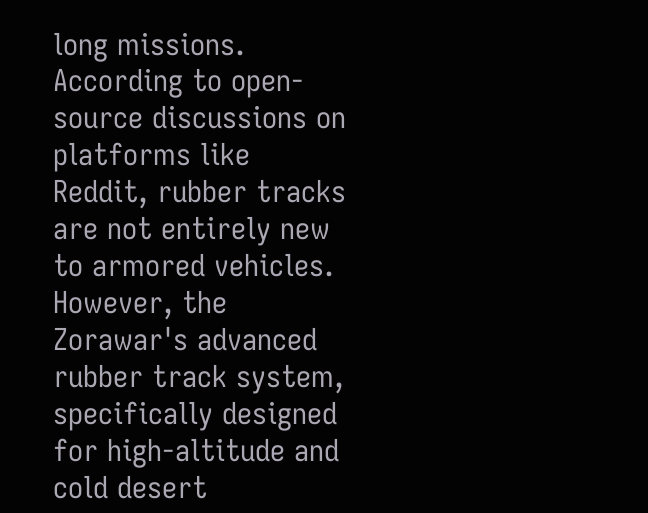long missions.
According to open-source discussions on platforms like Reddit, rubber tracks are not entirely new to armored vehicles. However, the Zorawar's advanced rubber track system, specifically designed for high-altitude and cold desert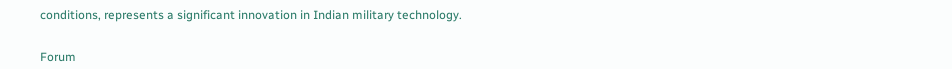conditions, represents a significant innovation in Indian military technology.


Forum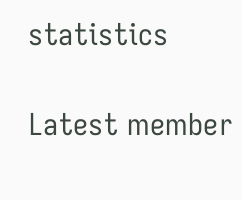statistics

Latest member